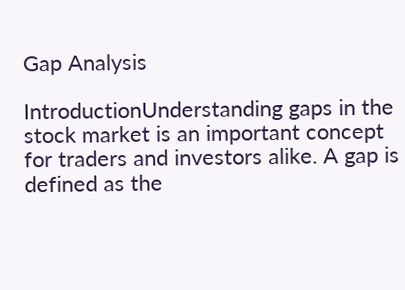Gap Analysis

IntroductionUnderstanding gaps in the stock market is an important concept for traders and investors alike. A gap is defined as the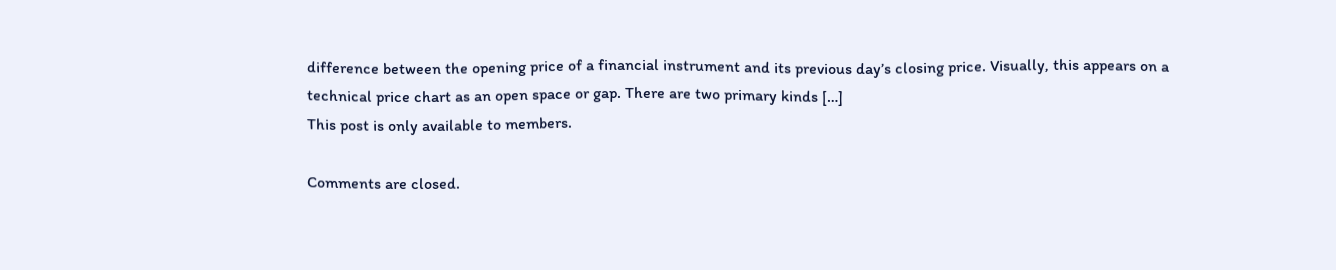difference between the opening price of a financial instrument and its previous day’s closing price. Visually, this appears on a technical price chart as an open space or gap. There are two primary kinds […]
This post is only available to members.

Comments are closed.